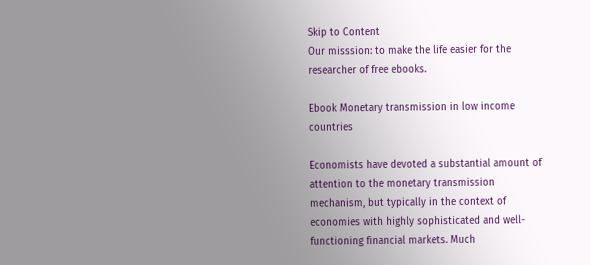Skip to Content
Our misssion: to make the life easier for the researcher of free ebooks.

Ebook Monetary transmission in low income countries

Economists have devoted a substantial amount of attention to the monetary transmission mechanism, but typically in the context of economies with highly sophisticated and well-functioning financial markets. Much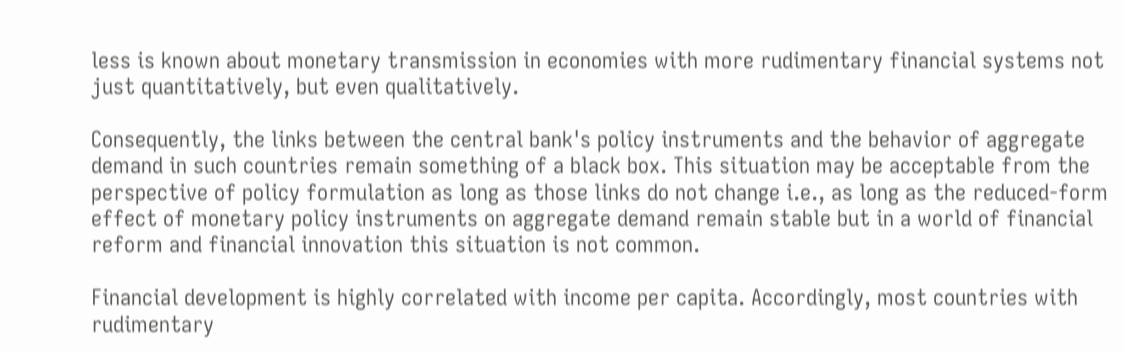less is known about monetary transmission in economies with more rudimentary financial systems not just quantitatively, but even qualitatively.

Consequently, the links between the central bank's policy instruments and the behavior of aggregate demand in such countries remain something of a black box. This situation may be acceptable from the perspective of policy formulation as long as those links do not change i.e., as long as the reduced-form effect of monetary policy instruments on aggregate demand remain stable but in a world of financial reform and financial innovation this situation is not common.

Financial development is highly correlated with income per capita. Accordingly, most countries with rudimentary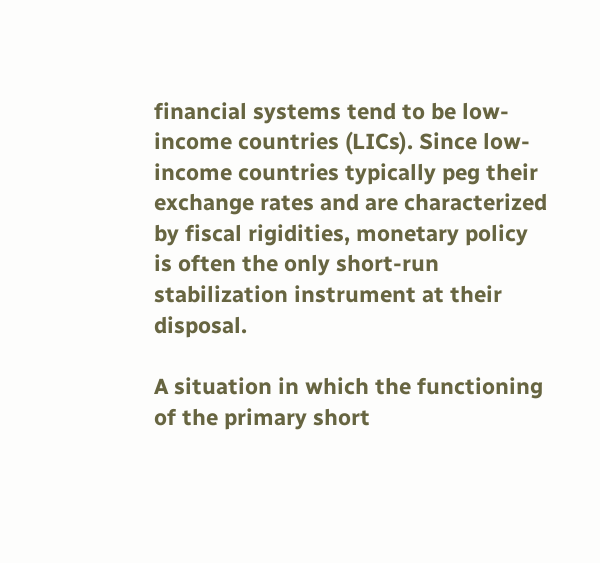financial systems tend to be low-income countries (LICs). Since low-income countries typically peg their exchange rates and are characterized by fiscal rigidities, monetary policy is often the only short-run stabilization instrument at their disposal.

A situation in which the functioning of the primary short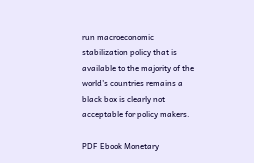run macroeconomic stabilization policy that is available to the majority of the world's countries remains a black box is clearly not acceptable for policy makers.

PDF Ebook Monetary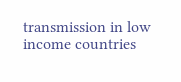transmission in low income countries